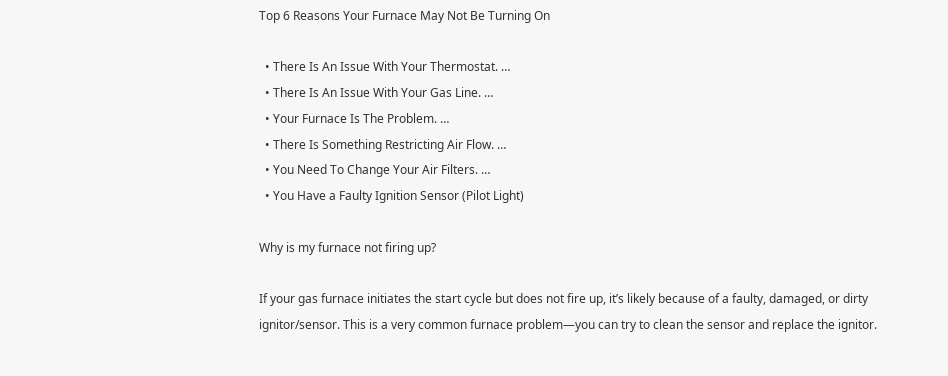Top 6 Reasons Your Furnace May Not Be Turning On

  • There Is An Issue With Your Thermostat. …
  • There Is An Issue With Your Gas Line. …
  • Your Furnace Is The Problem. …
  • There Is Something Restricting Air Flow. …
  • You Need To Change Your Air Filters. …
  • You Have a Faulty Ignition Sensor (Pilot Light)

Why is my furnace not firing up?

If your gas furnace initiates the start cycle but does not fire up, it’s likely because of a faulty, damaged, or dirty ignitor/sensor. This is a very common furnace problem—you can try to clean the sensor and replace the ignitor.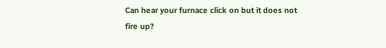Can hear your furnace click on but it does not fire up?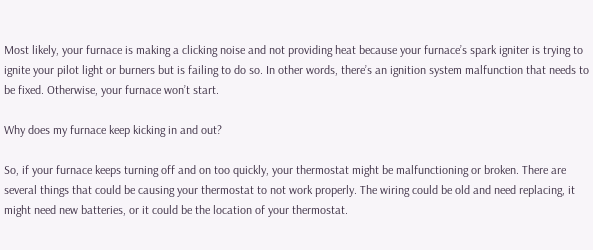Most likely, your furnace is making a clicking noise and not providing heat because your furnace’s spark igniter is trying to ignite your pilot light or burners but is failing to do so. In other words, there’s an ignition system malfunction that needs to be fixed. Otherwise, your furnace won’t start.

Why does my furnace keep kicking in and out?

So, if your furnace keeps turning off and on too quickly, your thermostat might be malfunctioning or broken. There are several things that could be causing your thermostat to not work properly. The wiring could be old and need replacing, it might need new batteries, or it could be the location of your thermostat.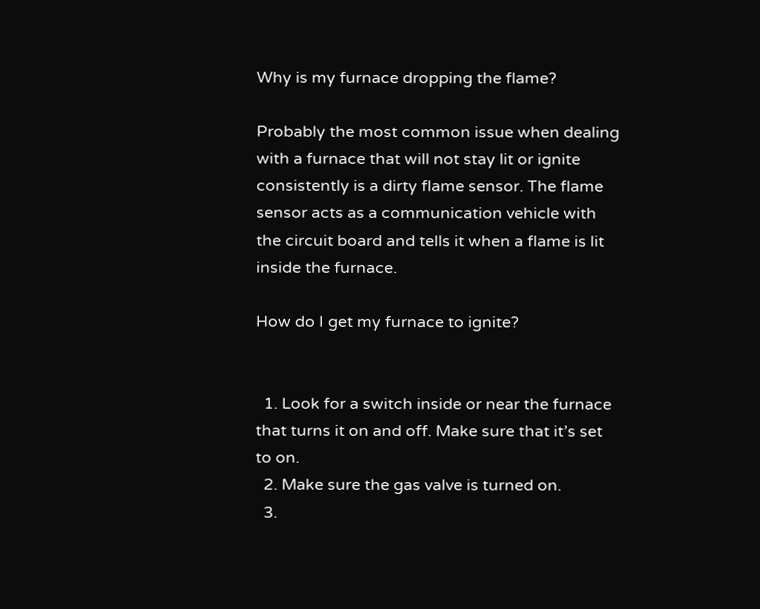Why is my furnace dropping the flame?

Probably the most common issue when dealing with a furnace that will not stay lit or ignite consistently is a dirty flame sensor. The flame sensor acts as a communication vehicle with the circuit board and tells it when a flame is lit inside the furnace.

How do I get my furnace to ignite?


  1. Look for a switch inside or near the furnace that turns it on and off. Make sure that it’s set to on.
  2. Make sure the gas valve is turned on.
  3.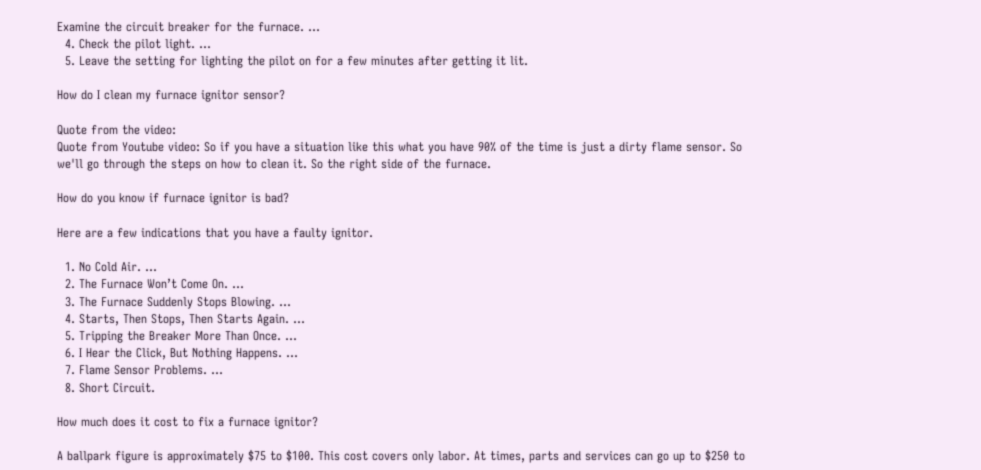Examine the circuit breaker for the furnace. …
  4. Check the pilot light. …
  5. Leave the setting for lighting the pilot on for a few minutes after getting it lit.

How do I clean my furnace ignitor sensor?

Quote from the video:
Quote from Youtube video: So if you have a situation like this what you have 90% of the time is just a dirty flame sensor. So we'll go through the steps on how to clean it. So the right side of the furnace.

How do you know if furnace ignitor is bad?

Here are a few indications that you have a faulty ignitor.

  1. No Cold Air. …
  2. The Furnace Won’t Come On. …
  3. The Furnace Suddenly Stops Blowing. …
  4. Starts, Then Stops, Then Starts Again. …
  5. Tripping the Breaker More Than Once. …
  6. I Hear the Click, But Nothing Happens. …
  7. Flame Sensor Problems. …
  8. Short Circuit.

How much does it cost to fix a furnace ignitor?

A ballpark figure is approximately $75 to $100. This cost covers only labor. At times, parts and services can go up to $250 to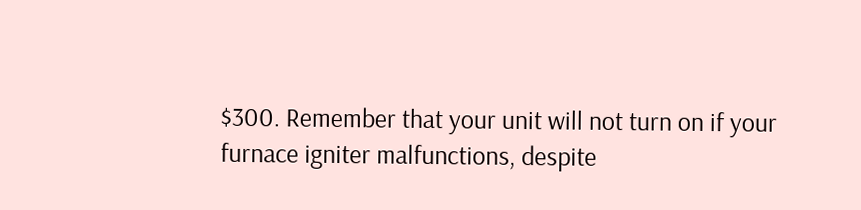$300. Remember that your unit will not turn on if your furnace igniter malfunctions, despite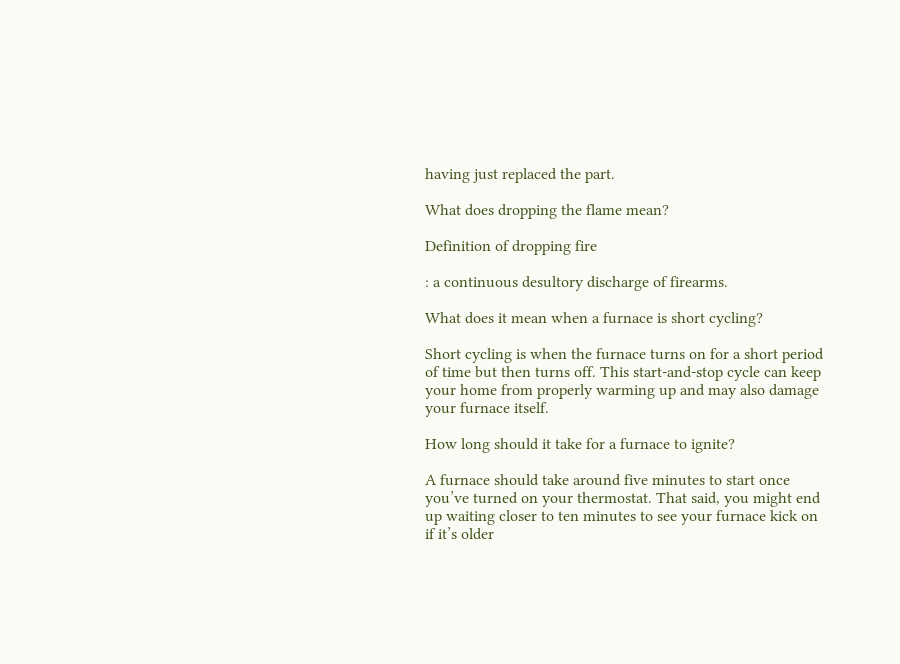having just replaced the part.

What does dropping the flame mean?

Definition of dropping fire

: a continuous desultory discharge of firearms.

What does it mean when a furnace is short cycling?

Short cycling is when the furnace turns on for a short period of time but then turns off. This start-and-stop cycle can keep your home from properly warming up and may also damage your furnace itself.

How long should it take for a furnace to ignite?

A furnace should take around five minutes to start once you’ve turned on your thermostat. That said, you might end up waiting closer to ten minutes to see your furnace kick on if it’s older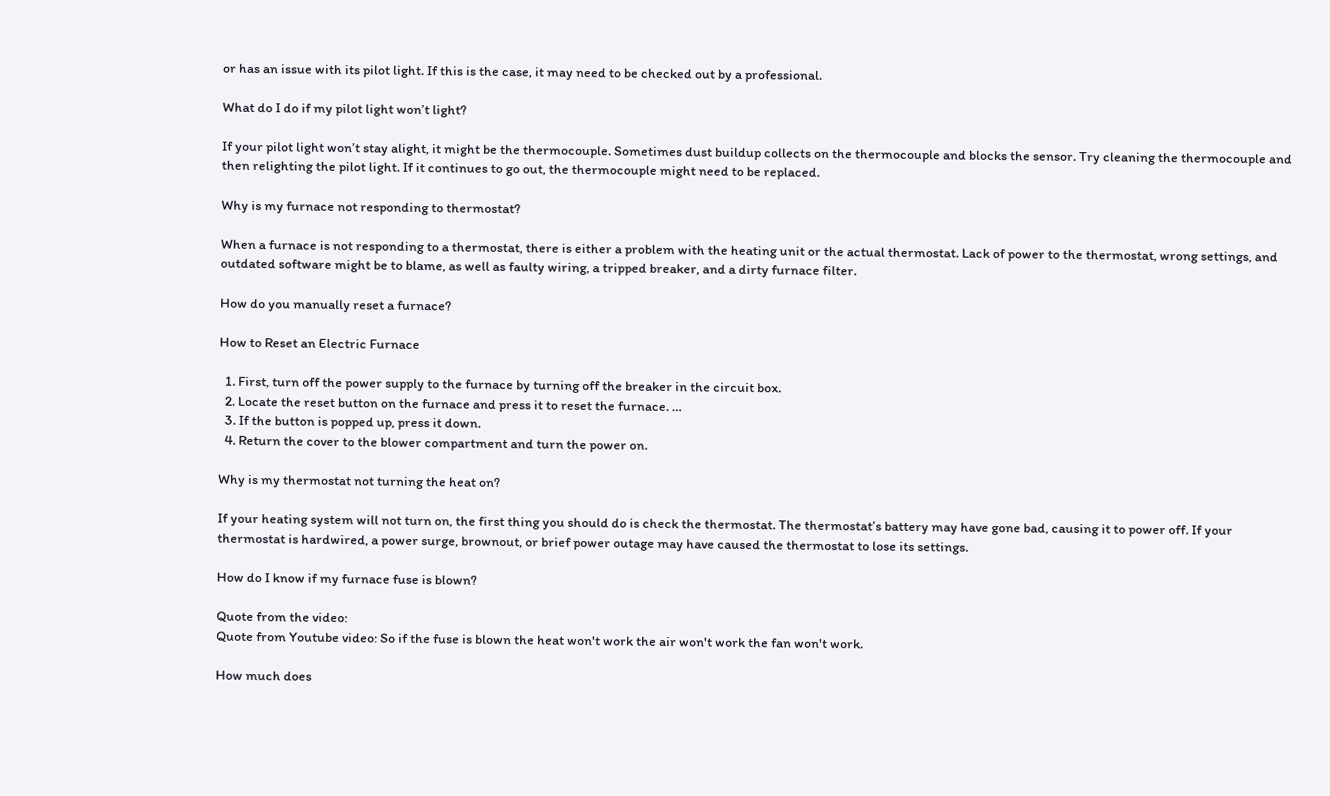or has an issue with its pilot light. If this is the case, it may need to be checked out by a professional.

What do I do if my pilot light won’t light?

If your pilot light won’t stay alight, it might be the thermocouple. Sometimes dust buildup collects on the thermocouple and blocks the sensor. Try cleaning the thermocouple and then relighting the pilot light. If it continues to go out, the thermocouple might need to be replaced.

Why is my furnace not responding to thermostat?

When a furnace is not responding to a thermostat, there is either a problem with the heating unit or the actual thermostat. Lack of power to the thermostat, wrong settings, and outdated software might be to blame, as well as faulty wiring, a tripped breaker, and a dirty furnace filter.

How do you manually reset a furnace?

How to Reset an Electric Furnace

  1. First, turn off the power supply to the furnace by turning off the breaker in the circuit box.
  2. Locate the reset button on the furnace and press it to reset the furnace. …
  3. If the button is popped up, press it down.
  4. Return the cover to the blower compartment and turn the power on.

Why is my thermostat not turning the heat on?

If your heating system will not turn on, the first thing you should do is check the thermostat. The thermostat’s battery may have gone bad, causing it to power off. If your thermostat is hardwired, a power surge, brownout, or brief power outage may have caused the thermostat to lose its settings.

How do I know if my furnace fuse is blown?

Quote from the video:
Quote from Youtube video: So if the fuse is blown the heat won't work the air won't work the fan won't work.

How much does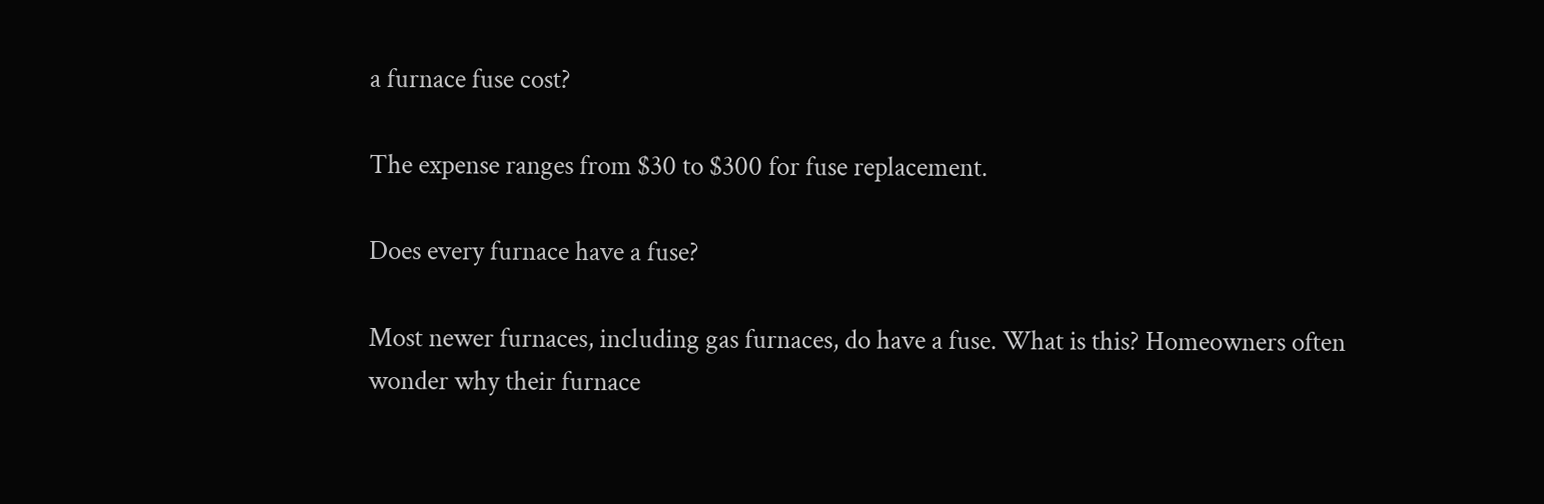a furnace fuse cost?

The expense ranges from $30 to $300 for fuse replacement.

Does every furnace have a fuse?

Most newer furnaces, including gas furnaces, do have a fuse. What is this? Homeowners often wonder why their furnace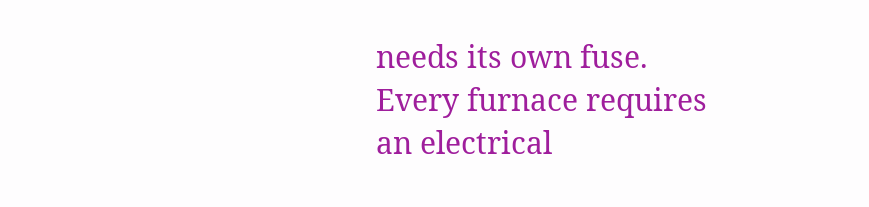needs its own fuse. Every furnace requires an electrical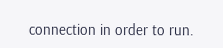connection in order to run.